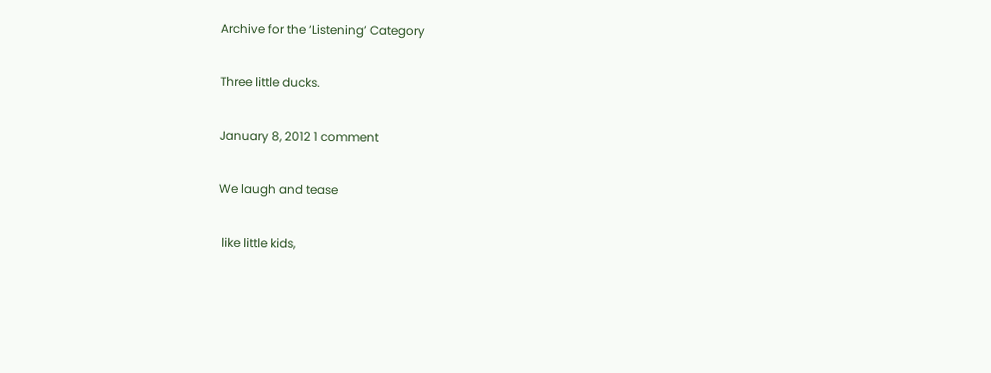Archive for the ‘Listening’ Category

Three little ducks.

January 8, 2012 1 comment

We laugh and tease

 like little kids,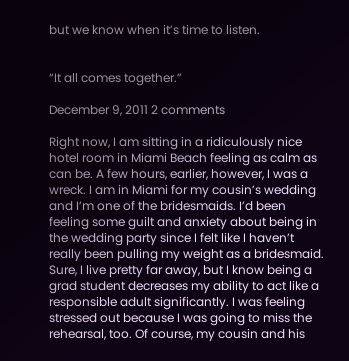but we know when it’s time to listen.


“It all comes together.”

December 9, 2011 2 comments

Right now, I am sitting in a ridiculously nice hotel room in Miami Beach feeling as calm as can be. A few hours, earlier, however, I was a wreck. I am in Miami for my cousin’s wedding and I’m one of the bridesmaids. I’d been feeling some guilt and anxiety about being in the wedding party since I felt like I haven’t really been pulling my weight as a bridesmaid. Sure, I live pretty far away, but I know being a grad student decreases my ability to act like a responsible adult significantly. I was feeling stressed out because I was going to miss the rehearsal, too. Of course, my cousin and his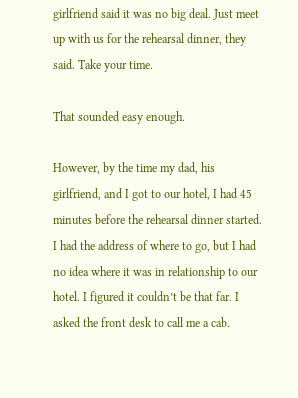girlfriend said it was no big deal. Just meet up with us for the rehearsal dinner, they said. Take your time.

That sounded easy enough.

However, by the time my dad, his girlfriend, and I got to our hotel, I had 45 minutes before the rehearsal dinner started. I had the address of where to go, but I had no idea where it was in relationship to our hotel. I figured it couldn’t be that far. I asked the front desk to call me a cab.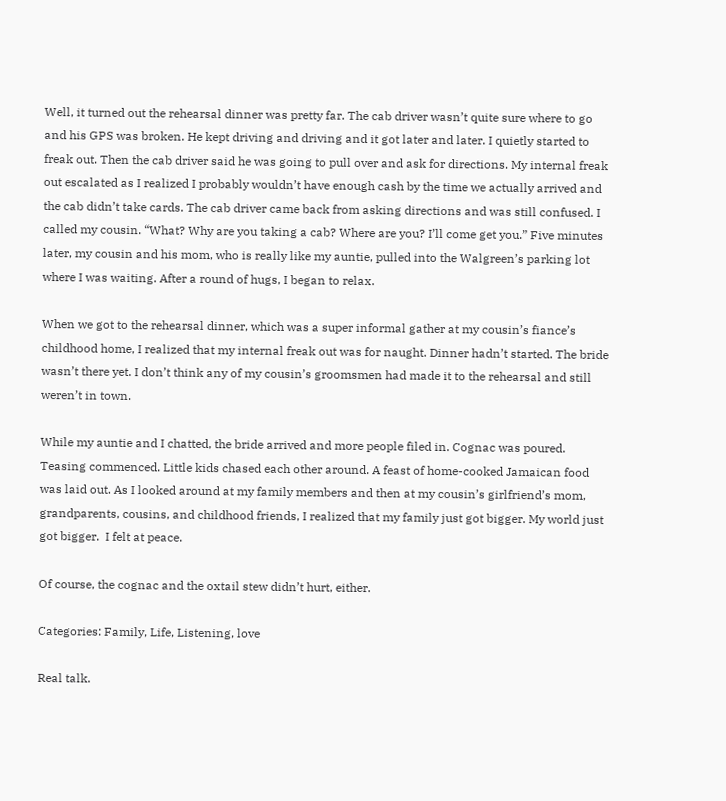Well, it turned out the rehearsal dinner was pretty far. The cab driver wasn’t quite sure where to go and his GPS was broken. He kept driving and driving and it got later and later. I quietly started to freak out. Then the cab driver said he was going to pull over and ask for directions. My internal freak out escalated as I realized I probably wouldn’t have enough cash by the time we actually arrived and the cab didn’t take cards. The cab driver came back from asking directions and was still confused. I called my cousin. “What? Why are you taking a cab? Where are you? I’ll come get you.” Five minutes later, my cousin and his mom, who is really like my auntie, pulled into the Walgreen’s parking lot where I was waiting. After a round of hugs, I began to relax.

When we got to the rehearsal dinner, which was a super informal gather at my cousin’s fiance’s childhood home, I realized that my internal freak out was for naught. Dinner hadn’t started. The bride wasn’t there yet. I don’t think any of my cousin’s groomsmen had made it to the rehearsal and still weren’t in town.

While my auntie and I chatted, the bride arrived and more people filed in. Cognac was poured. Teasing commenced. Little kids chased each other around. A feast of home-cooked Jamaican food was laid out. As I looked around at my family members and then at my cousin’s girlfriend’s mom, grandparents, cousins, and childhood friends, I realized that my family just got bigger. My world just got bigger.  I felt at peace.

Of course, the cognac and the oxtail stew didn’t hurt, either.

Categories: Family, Life, Listening, love

Real talk.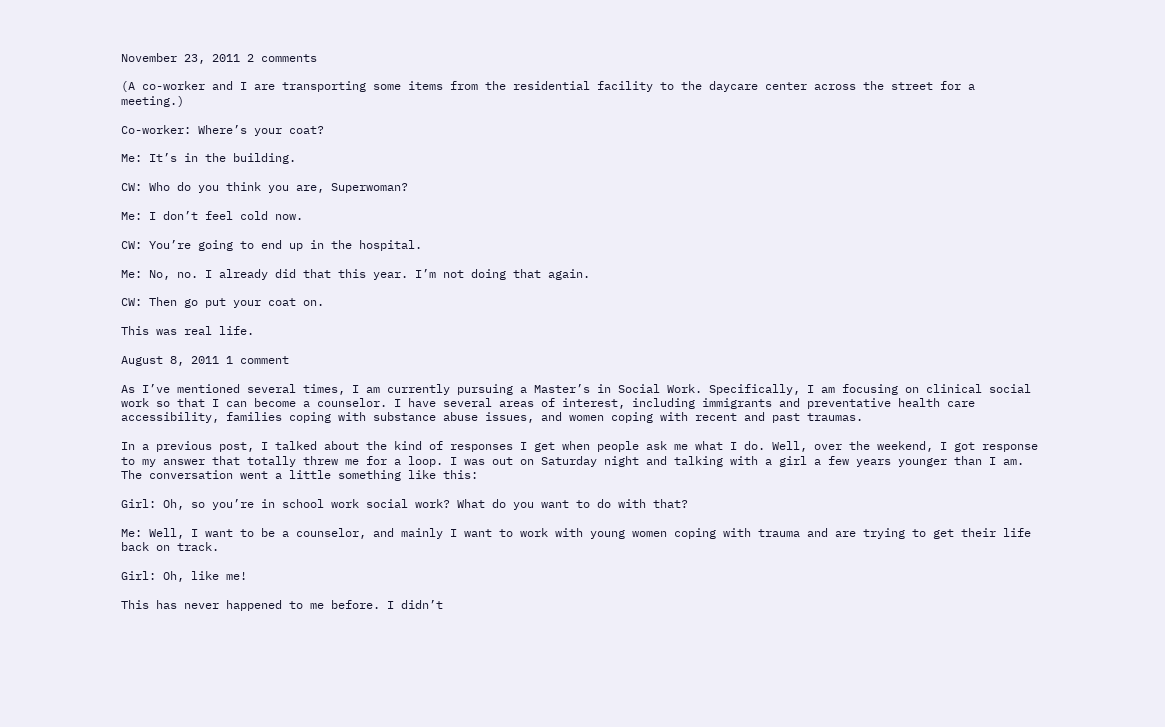November 23, 2011 2 comments

(A co-worker and I are transporting some items from the residential facility to the daycare center across the street for a meeting.)

Co-worker: Where’s your coat?

Me: It’s in the building.

CW: Who do you think you are, Superwoman?

Me: I don’t feel cold now.

CW: You’re going to end up in the hospital.

Me: No, no. I already did that this year. I’m not doing that again.

CW: Then go put your coat on.

This was real life.

August 8, 2011 1 comment

As I’ve mentioned several times, I am currently pursuing a Master’s in Social Work. Specifically, I am focusing on clinical social work so that I can become a counselor. I have several areas of interest, including immigrants and preventative health care accessibility, families coping with substance abuse issues, and women coping with recent and past traumas.

In a previous post, I talked about the kind of responses I get when people ask me what I do. Well, over the weekend, I got response to my answer that totally threw me for a loop. I was out on Saturday night and talking with a girl a few years younger than I am. The conversation went a little something like this:

Girl: Oh, so you’re in school work social work? What do you want to do with that?

Me: Well, I want to be a counselor, and mainly I want to work with young women coping with trauma and are trying to get their life back on track.

Girl: Oh, like me!

This has never happened to me before. I didn’t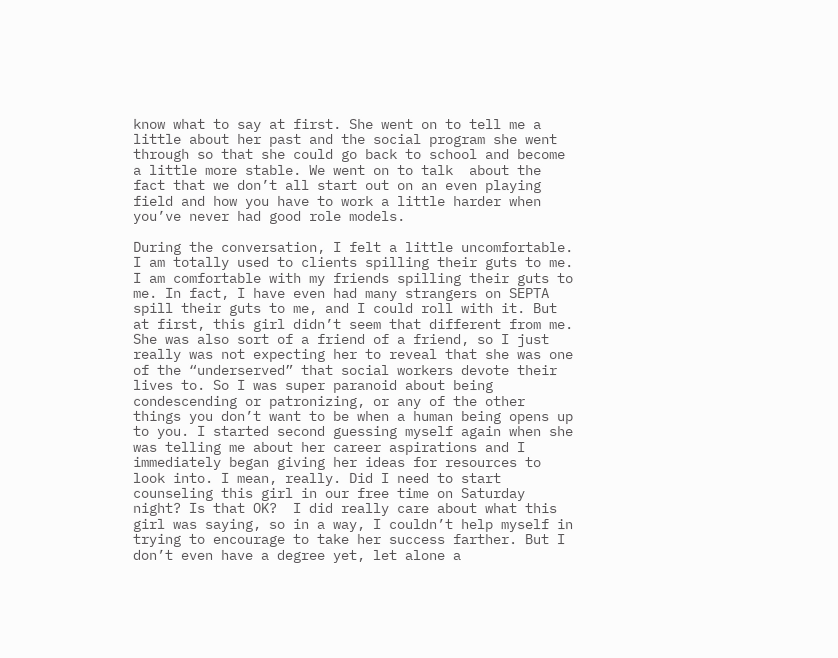know what to say at first. She went on to tell me a little about her past and the social program she went through so that she could go back to school and become a little more stable. We went on to talk  about the fact that we don’t all start out on an even playing field and how you have to work a little harder when you’ve never had good role models.

During the conversation, I felt a little uncomfortable. I am totally used to clients spilling their guts to me. I am comfortable with my friends spilling their guts to me. In fact, I have even had many strangers on SEPTA spill their guts to me, and I could roll with it. But at first, this girl didn’t seem that different from me. She was also sort of a friend of a friend, so I just really was not expecting her to reveal that she was one of the “underserved” that social workers devote their lives to. So I was super paranoid about being condescending or patronizing, or any of the other things you don’t want to be when a human being opens up to you. I started second guessing myself again when she was telling me about her career aspirations and I immediately began giving her ideas for resources to look into. I mean, really. Did I need to start counseling this girl in our free time on Saturday night? Is that OK?  I did really care about what this girl was saying, so in a way, I couldn’t help myself in trying to encourage to take her success farther. But I don’t even have a degree yet, let alone a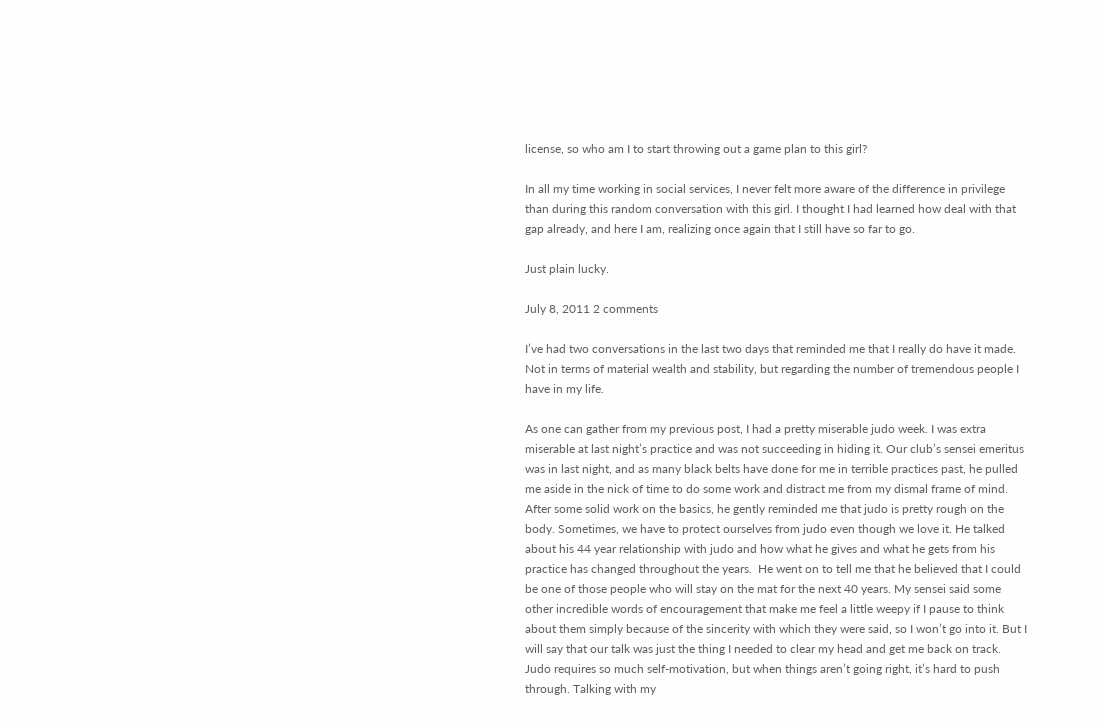license, so who am I to start throwing out a game plan to this girl?

In all my time working in social services, I never felt more aware of the difference in privilege than during this random conversation with this girl. I thought I had learned how deal with that gap already, and here I am, realizing once again that I still have so far to go.

Just plain lucky.

July 8, 2011 2 comments

I’ve had two conversations in the last two days that reminded me that I really do have it made. Not in terms of material wealth and stability, but regarding the number of tremendous people I have in my life.

As one can gather from my previous post, I had a pretty miserable judo week. I was extra miserable at last night’s practice and was not succeeding in hiding it. Our club’s sensei emeritus was in last night, and as many black belts have done for me in terrible practices past, he pulled me aside in the nick of time to do some work and distract me from my dismal frame of mind. After some solid work on the basics, he gently reminded me that judo is pretty rough on the body. Sometimes, we have to protect ourselves from judo even though we love it. He talked about his 44 year relationship with judo and how what he gives and what he gets from his practice has changed throughout the years.  He went on to tell me that he believed that I could be one of those people who will stay on the mat for the next 40 years. My sensei said some other incredible words of encouragement that make me feel a little weepy if I pause to think about them simply because of the sincerity with which they were said, so I won’t go into it. But I will say that our talk was just the thing I needed to clear my head and get me back on track. Judo requires so much self-motivation, but when things aren’t going right, it’s hard to push through. Talking with my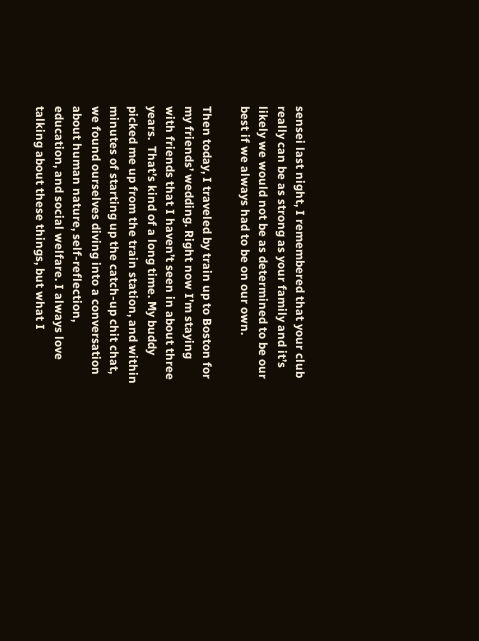sensei last night, I remembered that your club really can be as strong as your family and it’s likely we would not be as determined to be our best if we always had to be on our own.

Then today, I traveled by train up to Boston for my friends’ wedding. Right now I’m staying with friends that I haven’t seen in about three years.  That’s kind of a long time. My buddy picked me up from the train station, and within minutes of starting up the catch-up chit chat, we found ourselves diving into a conversation about human nature, self-reflection, education, and social welfare. I always love talking about these things, but what I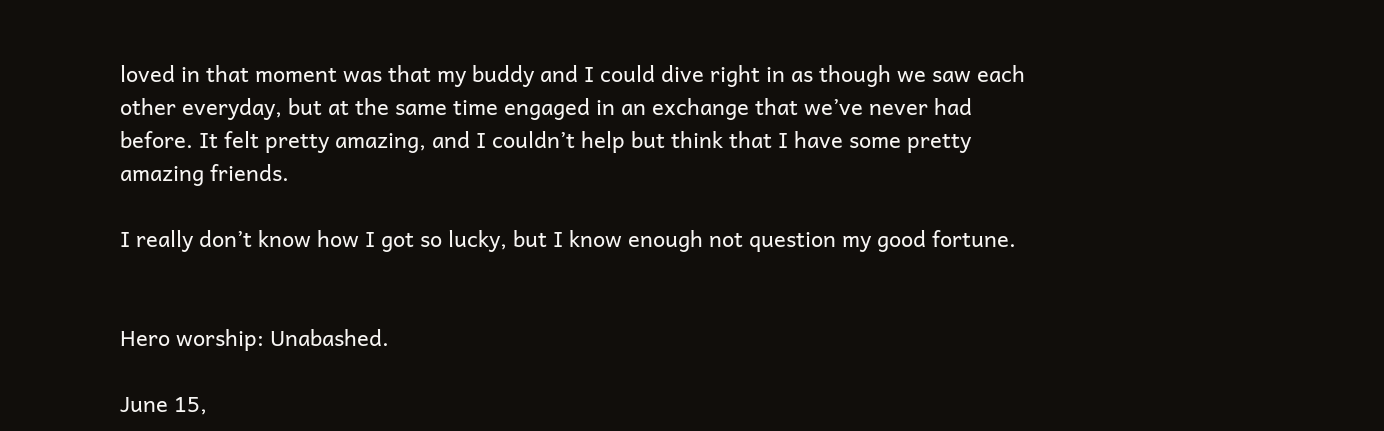loved in that moment was that my buddy and I could dive right in as though we saw each other everyday, but at the same time engaged in an exchange that we’ve never had before. It felt pretty amazing, and I couldn’t help but think that I have some pretty amazing friends.

I really don’t know how I got so lucky, but I know enough not question my good fortune.


Hero worship: Unabashed.

June 15,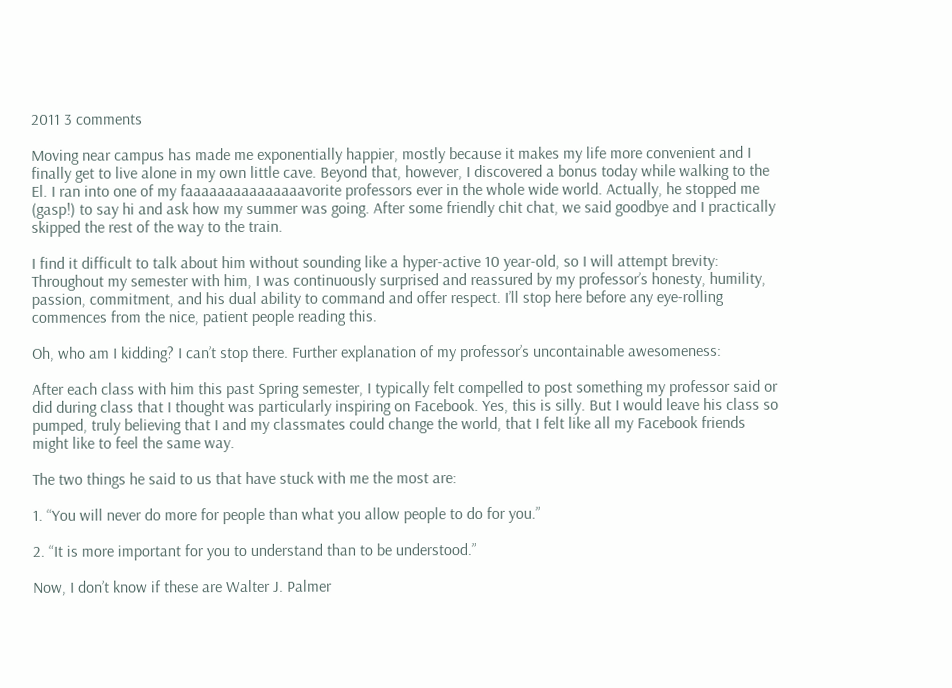2011 3 comments

Moving near campus has made me exponentially happier, mostly because it makes my life more convenient and I finally get to live alone in my own little cave. Beyond that, however, I discovered a bonus today while walking to the El. I ran into one of my faaaaaaaaaaaaaaavorite professors ever in the whole wide world. Actually, he stopped me (gasp!) to say hi and ask how my summer was going. After some friendly chit chat, we said goodbye and I practically skipped the rest of the way to the train.

I find it difficult to talk about him without sounding like a hyper-active 10 year-old, so I will attempt brevity: Throughout my semester with him, I was continuously surprised and reassured by my professor’s honesty, humility, passion, commitment, and his dual ability to command and offer respect. I’ll stop here before any eye-rolling commences from the nice, patient people reading this.

Oh, who am I kidding? I can’t stop there. Further explanation of my professor’s uncontainable awesomeness:

After each class with him this past Spring semester, I typically felt compelled to post something my professor said or did during class that I thought was particularly inspiring on Facebook. Yes, this is silly. But I would leave his class so pumped, truly believing that I and my classmates could change the world, that I felt like all my Facebook friends might like to feel the same way.

The two things he said to us that have stuck with me the most are:

1. “You will never do more for people than what you allow people to do for you.”

2. “It is more important for you to understand than to be understood.”

Now, I don’t know if these are Walter J. Palmer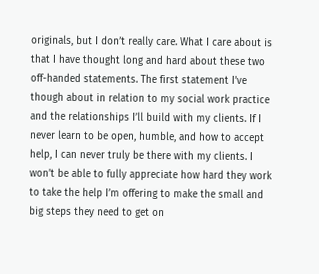originals, but I don’t really care. What I care about is that I have thought long and hard about these two off-handed statements. The first statement I’ve though about in relation to my social work practice and the relationships I’ll build with my clients. If I never learn to be open, humble, and how to accept help, I can never truly be there with my clients. I won’t be able to fully appreciate how hard they work to take the help I’m offering to make the small and big steps they need to get on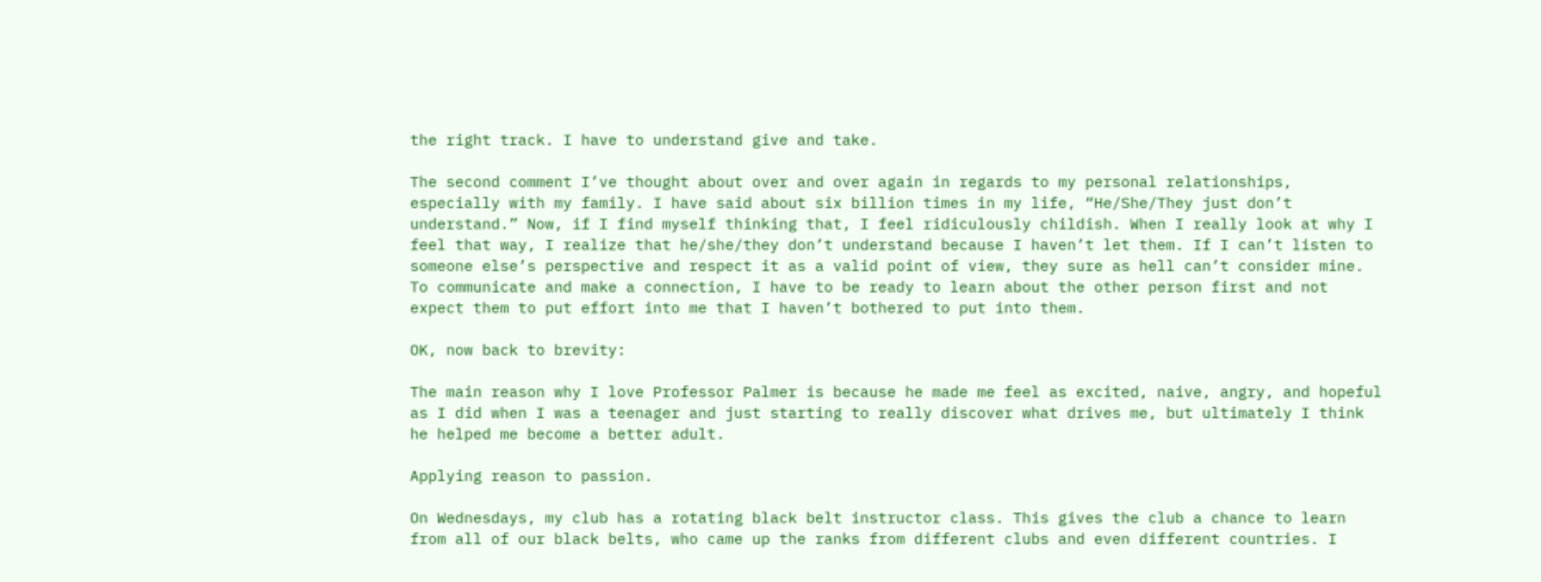the right track. I have to understand give and take.

The second comment I’ve thought about over and over again in regards to my personal relationships, especially with my family. I have said about six billion times in my life, “He/She/They just don’t understand.” Now, if I find myself thinking that, I feel ridiculously childish. When I really look at why I feel that way, I realize that he/she/they don’t understand because I haven’t let them. If I can’t listen to someone else’s perspective and respect it as a valid point of view, they sure as hell can’t consider mine. To communicate and make a connection, I have to be ready to learn about the other person first and not expect them to put effort into me that I haven’t bothered to put into them.

OK, now back to brevity:

The main reason why I love Professor Palmer is because he made me feel as excited, naive, angry, and hopeful as I did when I was a teenager and just starting to really discover what drives me, but ultimately I think he helped me become a better adult.

Applying reason to passion.

On Wednesdays, my club has a rotating black belt instructor class. This gives the club a chance to learn from all of our black belts, who came up the ranks from different clubs and even different countries. I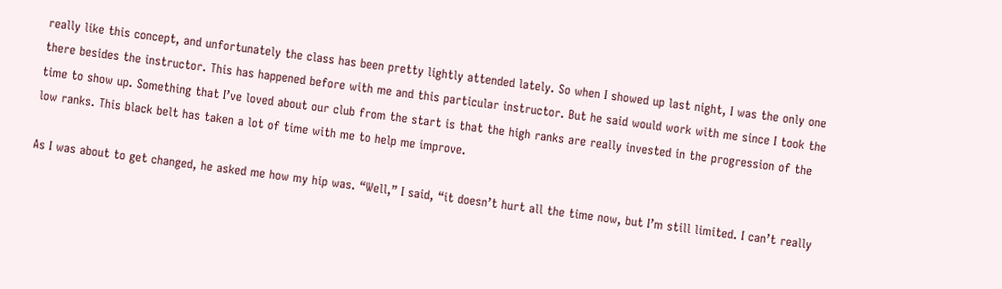really like this concept, and unfortunately the class has been pretty lightly attended lately. So when I showed up last night, I was the only one there besides the instructor. This has happened before with me and this particular instructor. But he said would work with me since I took the time to show up. Something that I’ve loved about our club from the start is that the high ranks are really invested in the progression of the low ranks. This black belt has taken a lot of time with me to help me improve.

As I was about to get changed, he asked me how my hip was. “Well,” I said, “it doesn’t hurt all the time now, but I’m still limited. I can’t really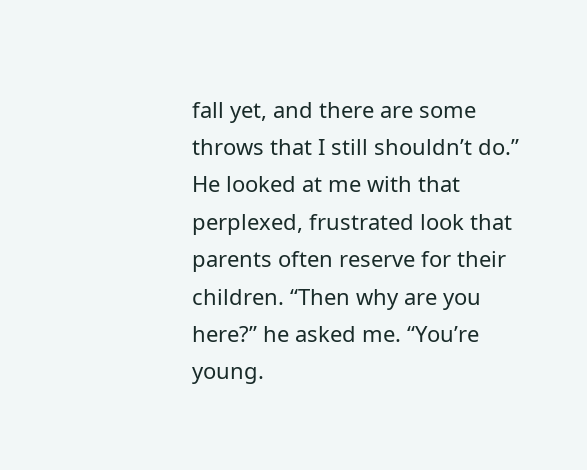fall yet, and there are some throws that I still shouldn’t do.” He looked at me with that perplexed, frustrated look that parents often reserve for their children. “Then why are you here?” he asked me. “You’re young.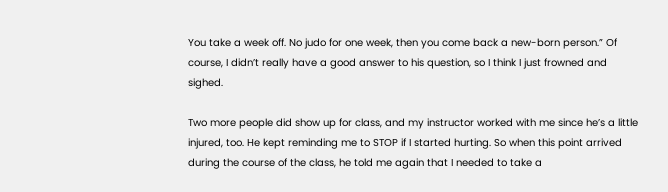You take a week off. No judo for one week, then you come back a new-born person.” Of course, I didn’t really have a good answer to his question, so I think I just frowned and sighed.

Two more people did show up for class, and my instructor worked with me since he’s a little injured, too. He kept reminding me to STOP if I started hurting. So when this point arrived during the course of the class, he told me again that I needed to take a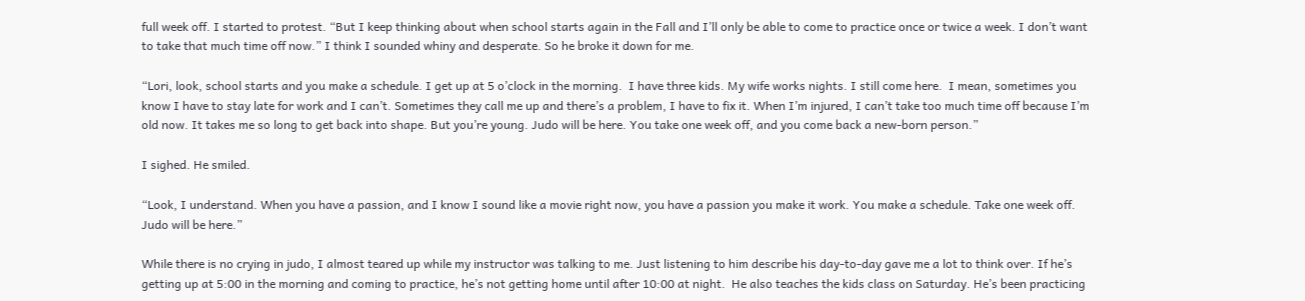full week off. I started to protest. “But I keep thinking about when school starts again in the Fall and I’ll only be able to come to practice once or twice a week. I don’t want to take that much time off now.” I think I sounded whiny and desperate. So he broke it down for me.

“Lori, look, school starts and you make a schedule. I get up at 5 o’clock in the morning.  I have three kids. My wife works nights. I still come here.  I mean, sometimes you know I have to stay late for work and I can’t. Sometimes they call me up and there’s a problem, I have to fix it. When I’m injured, I can’t take too much time off because I’m old now. It takes me so long to get back into shape. But you’re young. Judo will be here. You take one week off, and you come back a new-born person.”

I sighed. He smiled.

“Look, I understand. When you have a passion, and I know I sound like a movie right now, you have a passion you make it work. You make a schedule. Take one week off. Judo will be here.”

While there is no crying in judo, I almost teared up while my instructor was talking to me. Just listening to him describe his day-to-day gave me a lot to think over. If he’s getting up at 5:00 in the morning and coming to practice, he’s not getting home until after 10:00 at night.  He also teaches the kids class on Saturday. He’s been practicing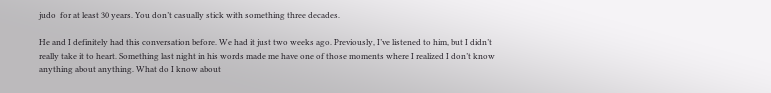judo  for at least 30 years. You don’t casually stick with something three decades.

He and I definitely had this conversation before. We had it just two weeks ago. Previously, I’ve listened to him, but I didn’t really take it to heart. Something last night in his words made me have one of those moments where I realized I don’t know anything about anything. What do I know about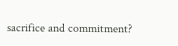sacrifice and commitment?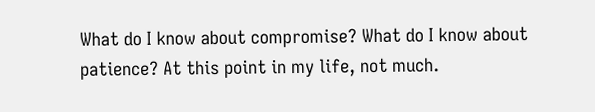What do I know about compromise? What do I know about patience? At this point in my life, not much.